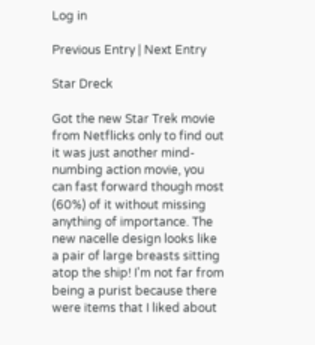Log in

Previous Entry | Next Entry

Star Dreck

Got the new Star Trek movie from Netflicks only to find out it was just another mind-numbing action movie, you can fast forward though most (60%) of it without missing anything of importance. The new nacelle design looks like a pair of large breasts sitting atop the ship! I'm not far from being a purist because there were items that I liked about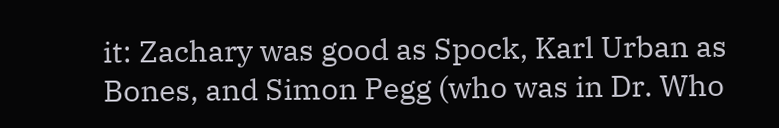it: Zachary was good as Spock, Karl Urban as Bones, and Simon Pegg (who was in Dr. Who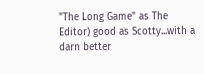"The Long Game" as The Editor) good as Scotty...with a darn better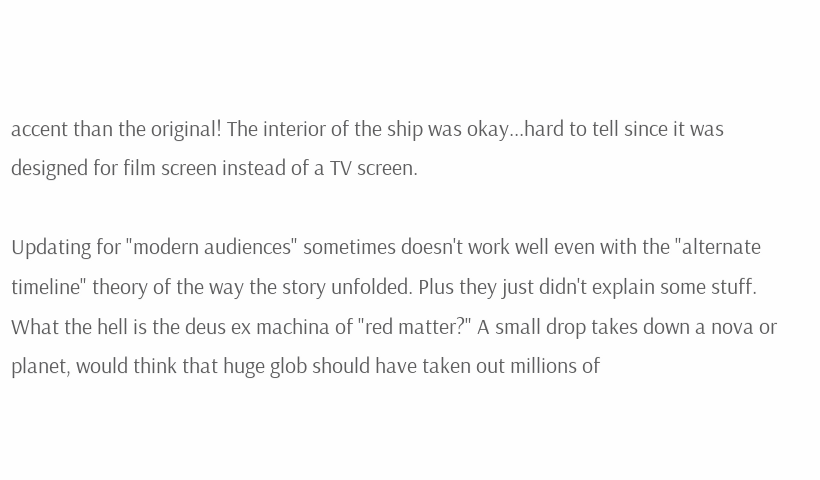accent than the original! The interior of the ship was okay...hard to tell since it was designed for film screen instead of a TV screen.

Updating for "modern audiences" sometimes doesn't work well even with the "alternate timeline" theory of the way the story unfolded. Plus they just didn't explain some stuff. What the hell is the deus ex machina of "red matter?" A small drop takes down a nova or planet, would think that huge glob should have taken out millions of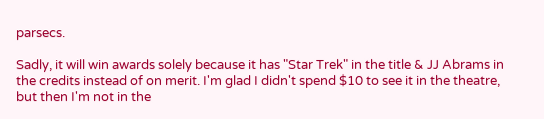parsecs.

Sadly, it will win awards solely because it has "Star Trek" in the title & JJ Abrams in the credits instead of on merit. I'm glad I didn't spend $10 to see it in the theatre, but then I'm not in the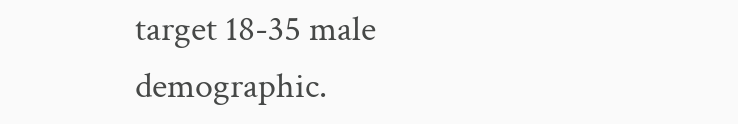target 18-35 male demographic.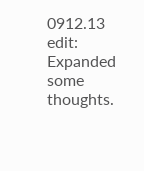0912.13 edit: Expanded some thoughts.